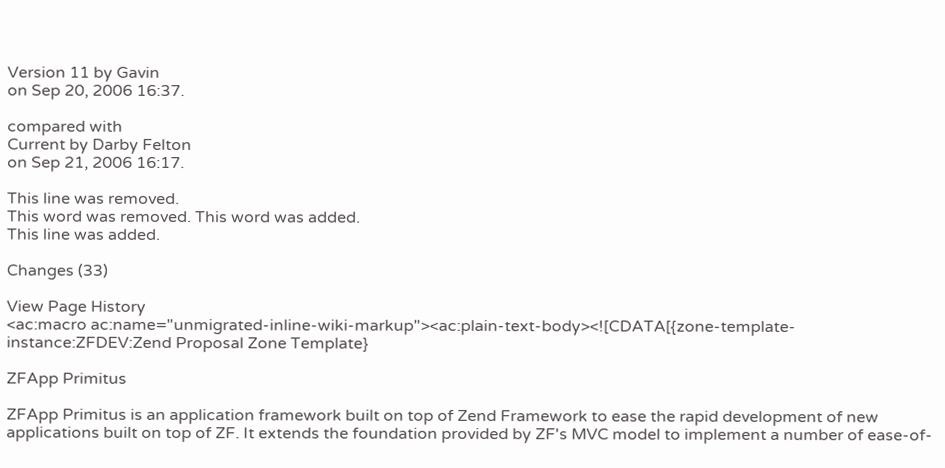Version 11 by Gavin
on Sep 20, 2006 16:37.

compared with
Current by Darby Felton
on Sep 21, 2006 16:17.

This line was removed.
This word was removed. This word was added.
This line was added.

Changes (33)

View Page History
<ac:macro ac:name="unmigrated-inline-wiki-markup"><ac:plain-text-body><![CDATA[{zone-template-instance:ZFDEV:Zend Proposal Zone Template}

ZFApp Primitus

ZFApp Primitus is an application framework built on top of Zend Framework to ease the rapid development of new applications built on top of ZF. It extends the foundation provided by ZF's MVC model to implement a number of ease-of-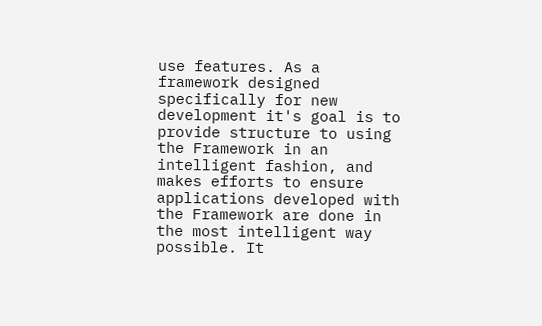use features. As a framework designed specifically for new development it's goal is to provide structure to using the Framework in an intelligent fashion, and makes efforts to ensure applications developed with the Framework are done in the most intelligent way possible. It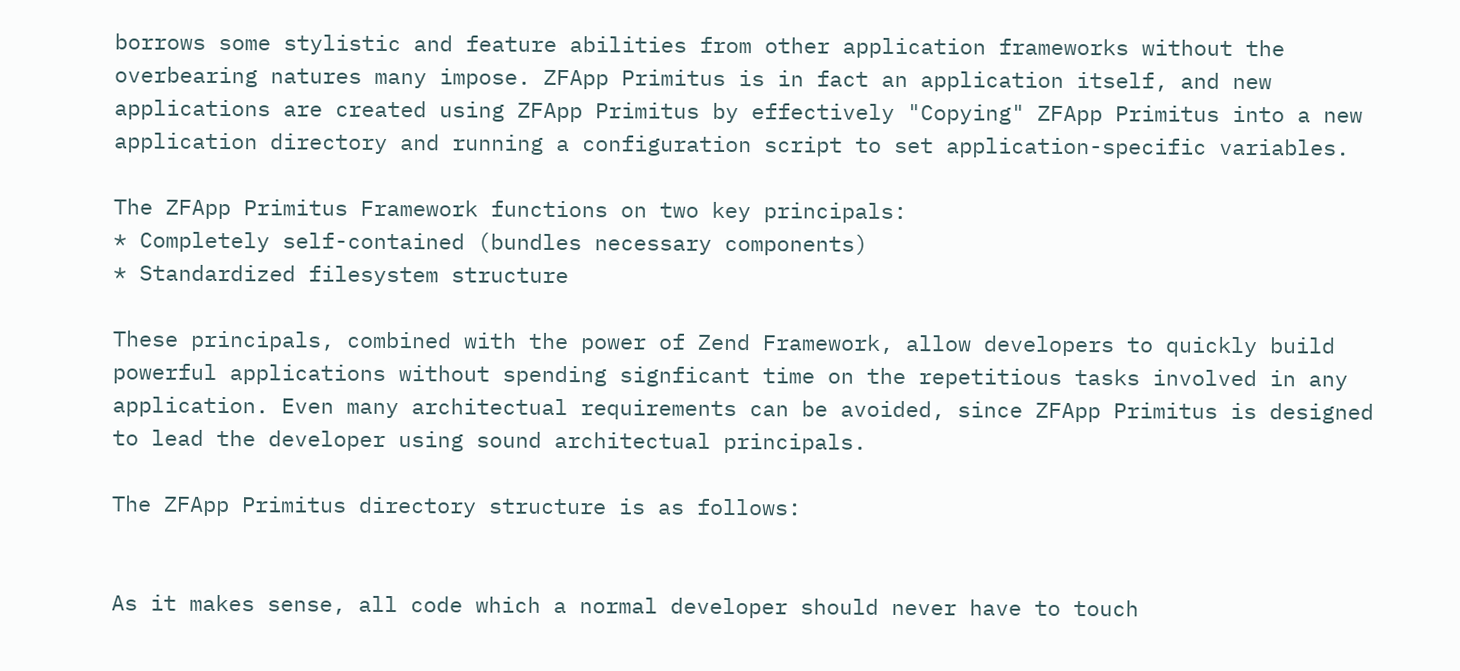borrows some stylistic and feature abilities from other application frameworks without the overbearing natures many impose. ZFApp Primitus is in fact an application itself, and new applications are created using ZFApp Primitus by effectively "Copying" ZFApp Primitus into a new application directory and running a configuration script to set application-specific variables.

The ZFApp Primitus Framework functions on two key principals:
* Completely self-contained (bundles necessary components)
* Standardized filesystem structure

These principals, combined with the power of Zend Framework, allow developers to quickly build powerful applications without spending signficant time on the repetitious tasks involved in any application. Even many architectual requirements can be avoided, since ZFApp Primitus is designed to lead the developer using sound architectual principals.

The ZFApp Primitus directory structure is as follows:


As it makes sense, all code which a normal developer should never have to touch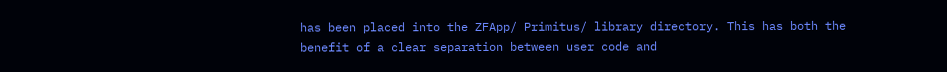has been placed into the ZFApp/ Primitus/ library directory. This has both the benefit of a clear separation between user code and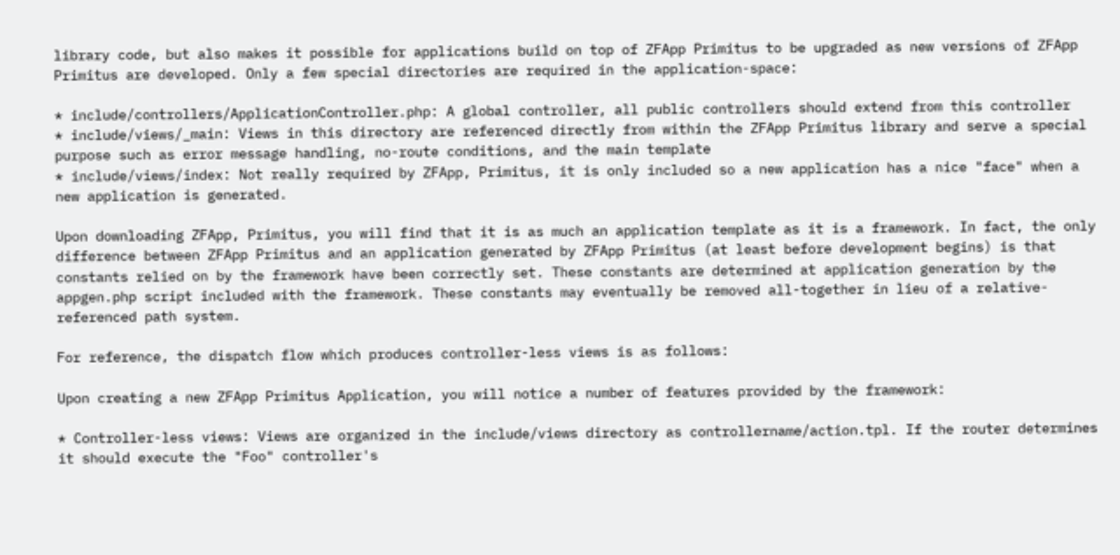library code, but also makes it possible for applications build on top of ZFApp Primitus to be upgraded as new versions of ZFApp Primitus are developed. Only a few special directories are required in the application-space:

* include/controllers/ApplicationController.php: A global controller, all public controllers should extend from this controller
* include/views/_main: Views in this directory are referenced directly from within the ZFApp Primitus library and serve a special purpose such as error message handling, no-route conditions, and the main template
* include/views/index: Not really required by ZFApp, Primitus, it is only included so a new application has a nice "face" when a new application is generated.

Upon downloading ZFApp, Primitus, you will find that it is as much an application template as it is a framework. In fact, the only difference between ZFApp Primitus and an application generated by ZFApp Primitus (at least before development begins) is that constants relied on by the framework have been correctly set. These constants are determined at application generation by the appgen.php script included with the framework. These constants may eventually be removed all-together in lieu of a relative-referenced path system.

For reference, the dispatch flow which produces controller-less views is as follows:

Upon creating a new ZFApp Primitus Application, you will notice a number of features provided by the framework:

* Controller-less views: Views are organized in the include/views directory as controllername/action.tpl. If the router determines it should execute the "Foo" controller's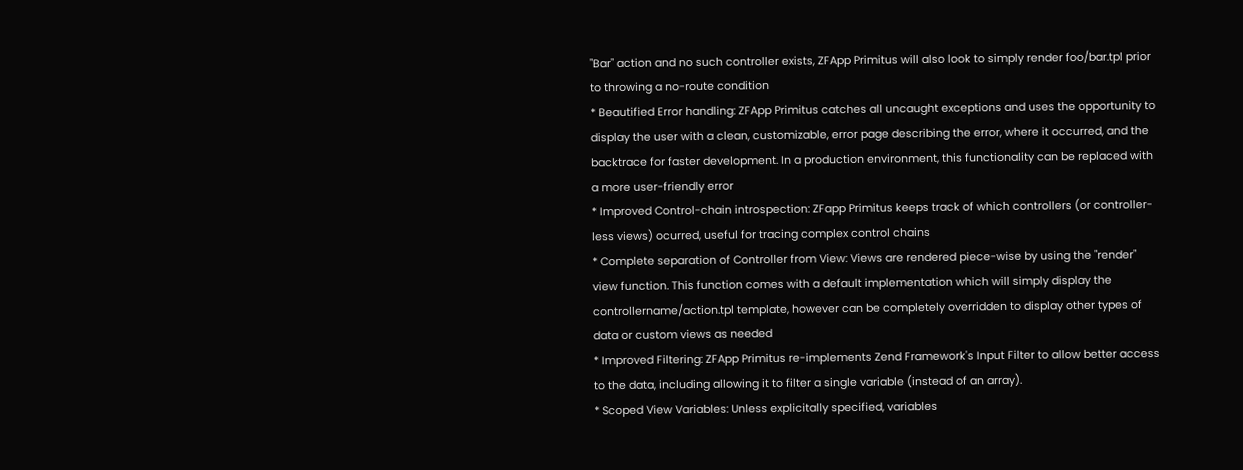"Bar" action and no such controller exists, ZFApp Primitus will also look to simply render foo/bar.tpl prior to throwing a no-route condition
* Beautified Error handling: ZFApp Primitus catches all uncaught exceptions and uses the opportunity to display the user with a clean, customizable, error page describing the error, where it occurred, and the backtrace for faster development. In a production environment, this functionality can be replaced with a more user-friendly error
* Improved Control-chain introspection: ZFapp Primitus keeps track of which controllers (or controller-less views) ocurred, useful for tracing complex control chains
* Complete separation of Controller from View: Views are rendered piece-wise by using the "render" view function. This function comes with a default implementation which will simply display the controllername/action.tpl template, however can be completely overridden to display other types of data or custom views as needed
* Improved Filtering: ZFApp Primitus re-implements Zend Framework's Input Filter to allow better access to the data, including allowing it to filter a single variable (instead of an array).
* Scoped View Variables: Unless explicitally specified, variables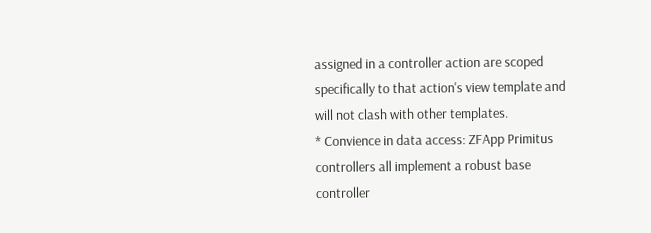assigned in a controller action are scoped specifically to that action's view template and will not clash with other templates.
* Convience in data access: ZFApp Primitus controllers all implement a robust base controller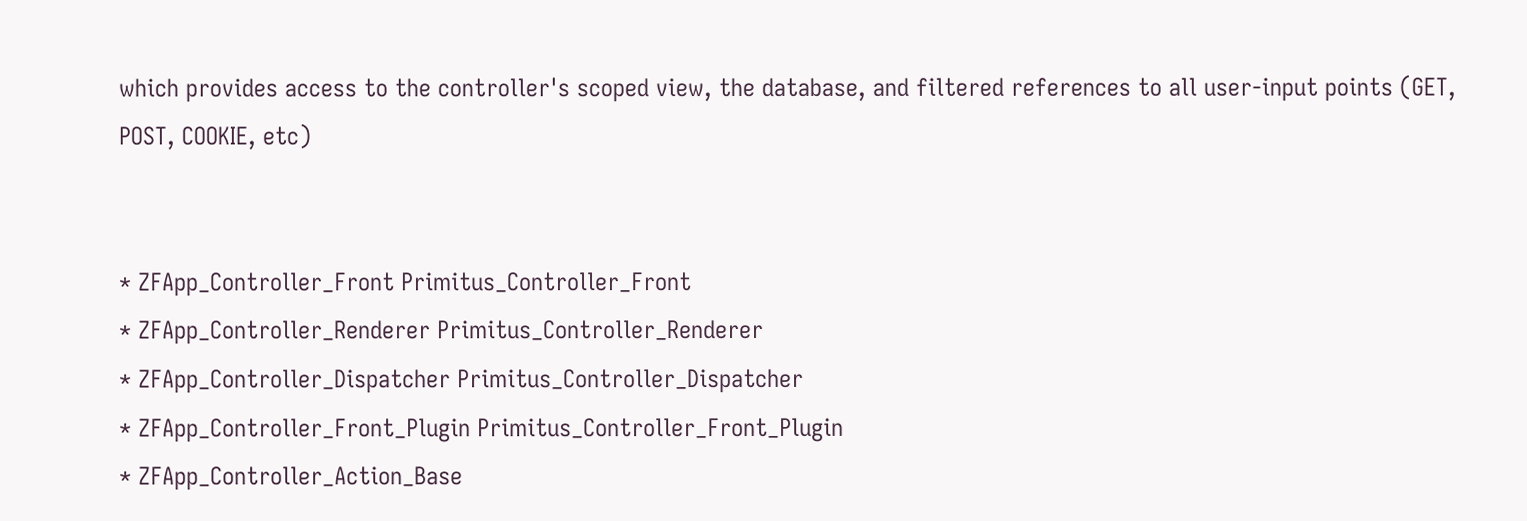which provides access to the controller's scoped view, the database, and filtered references to all user-input points (GET, POST, COOKIE, etc)


* ZFApp_Controller_Front Primitus_Controller_Front
* ZFApp_Controller_Renderer Primitus_Controller_Renderer
* ZFApp_Controller_Dispatcher Primitus_Controller_Dispatcher
* ZFApp_Controller_Front_Plugin Primitus_Controller_Front_Plugin
* ZFApp_Controller_Action_Base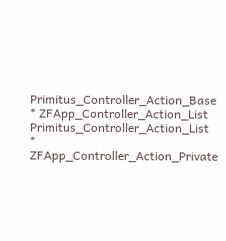Primitus_Controller_Action_Base
* ZFApp_Controller_Action_List Primitus_Controller_Action_List
* ZFApp_Controller_Action_Private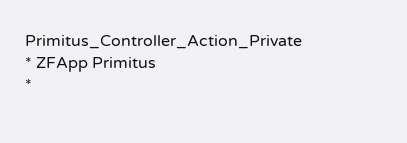Primitus_Controller_Action_Private
* ZFApp Primitus
*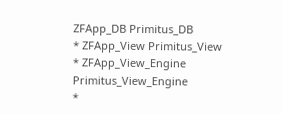ZFApp_DB Primitus_DB
* ZFApp_View Primitus_View
* ZFApp_View_Engine Primitus_View_Engine
*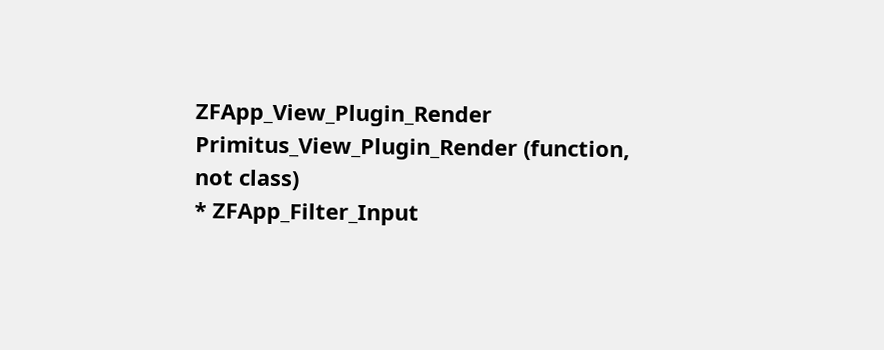ZFApp_View_Plugin_Render Primitus_View_Plugin_Render (function, not class)
* ZFApp_Filter_Input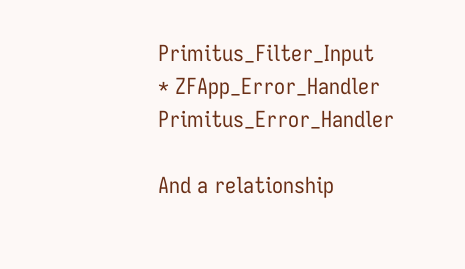Primitus_Filter_Input
* ZFApp_Error_Handler Primitus_Error_Handler

And a relationship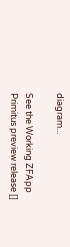diagram...

See the Working ZFApp Primitus preview release []